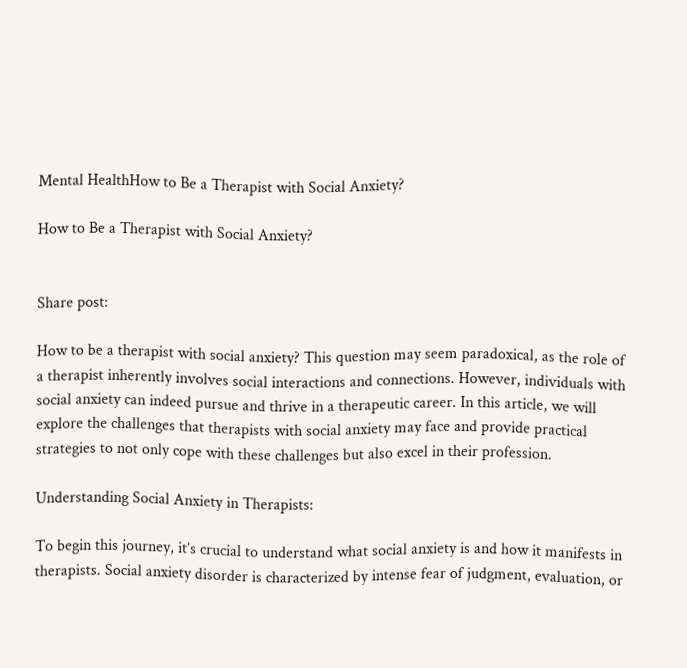Mental HealthHow to Be a Therapist with Social Anxiety?

How to Be a Therapist with Social Anxiety?


Share post:

How to be a therapist with social anxiety? This question may seem paradoxical, as the role of a therapist inherently involves social interactions and connections. However, individuals with social anxiety can indeed pursue and thrive in a therapeutic career. In this article, we will explore the challenges that therapists with social anxiety may face and provide practical strategies to not only cope with these challenges but also excel in their profession.

Understanding Social Anxiety in Therapists:

To begin this journey, it’s crucial to understand what social anxiety is and how it manifests in therapists. Social anxiety disorder is characterized by intense fear of judgment, evaluation, or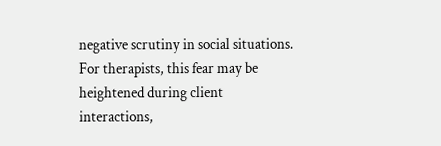negative scrutiny in social situations. For therapists, this fear may be heightened during client interactions,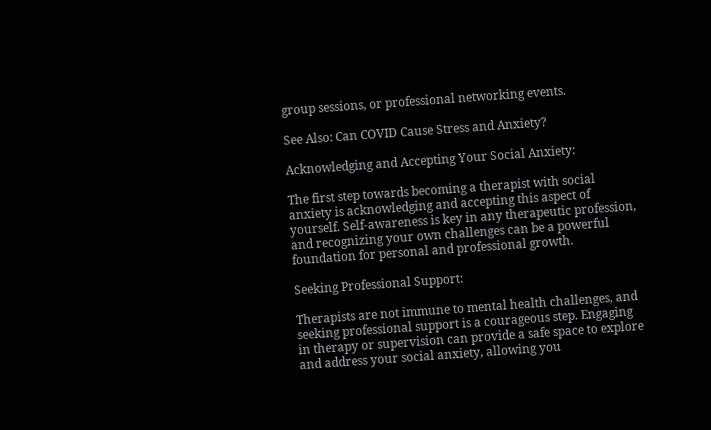group sessions, or professional networking events.

See Also: Can COVID Cause Stress and Anxiety?

Acknowledging and Accepting Your Social Anxiety:

The first step towards becoming a therapist with social anxiety is acknowledging and accepting this aspect of yourself. Self-awareness is key in any therapeutic profession, and recognizing your own challenges can be a powerful foundation for personal and professional growth.

Seeking Professional Support:

Therapists are not immune to mental health challenges, and seeking professional support is a courageous step. Engaging in therapy or supervision can provide a safe space to explore and address your social anxiety, allowing you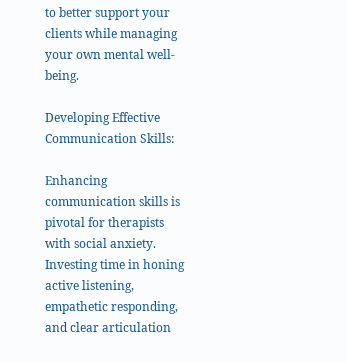to better support your clients while managing your own mental well-being.

Developing Effective Communication Skills:

Enhancing communication skills is pivotal for therapists with social anxiety. Investing time in honing active listening, empathetic responding, and clear articulation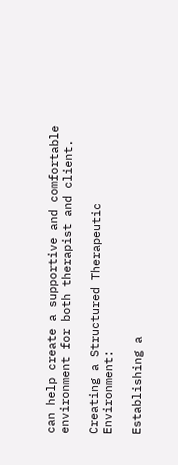can help create a supportive and comfortable environment for both therapist and client.

Creating a Structured Therapeutic Environment:

Establishing a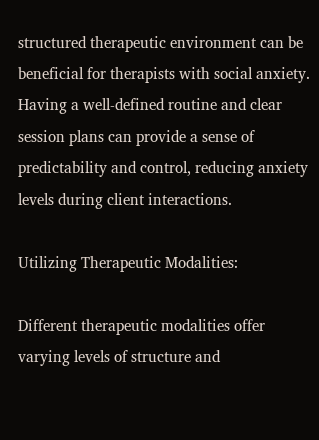structured therapeutic environment can be beneficial for therapists with social anxiety. Having a well-defined routine and clear session plans can provide a sense of predictability and control, reducing anxiety levels during client interactions.

Utilizing Therapeutic Modalities:

Different therapeutic modalities offer varying levels of structure and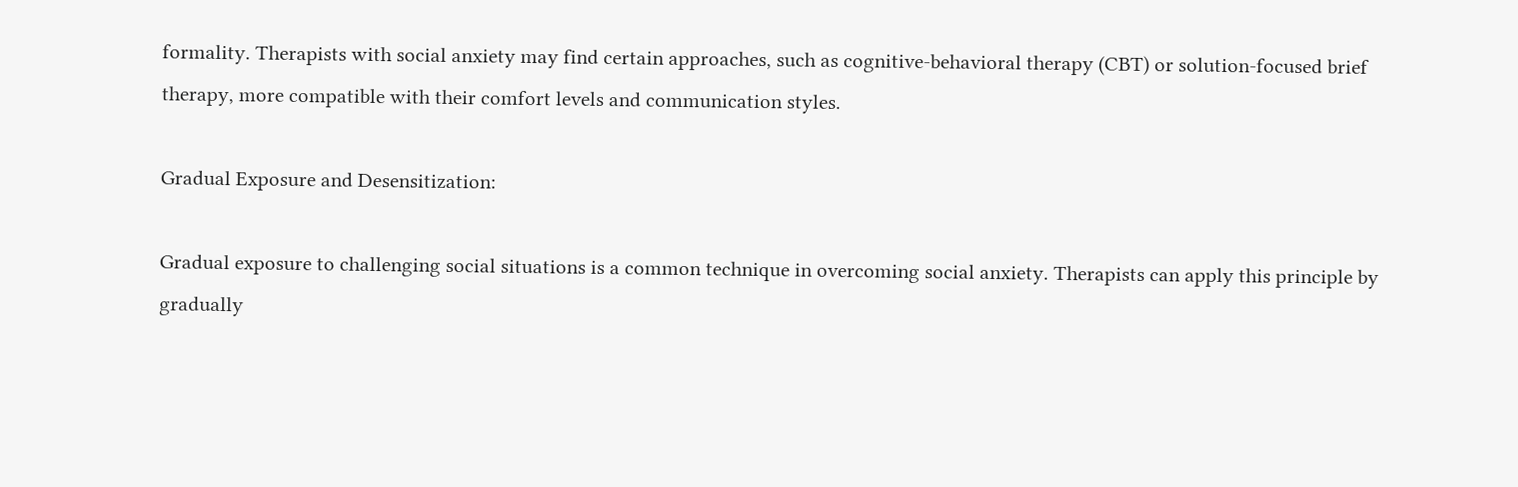formality. Therapists with social anxiety may find certain approaches, such as cognitive-behavioral therapy (CBT) or solution-focused brief therapy, more compatible with their comfort levels and communication styles.

Gradual Exposure and Desensitization:

Gradual exposure to challenging social situations is a common technique in overcoming social anxiety. Therapists can apply this principle by gradually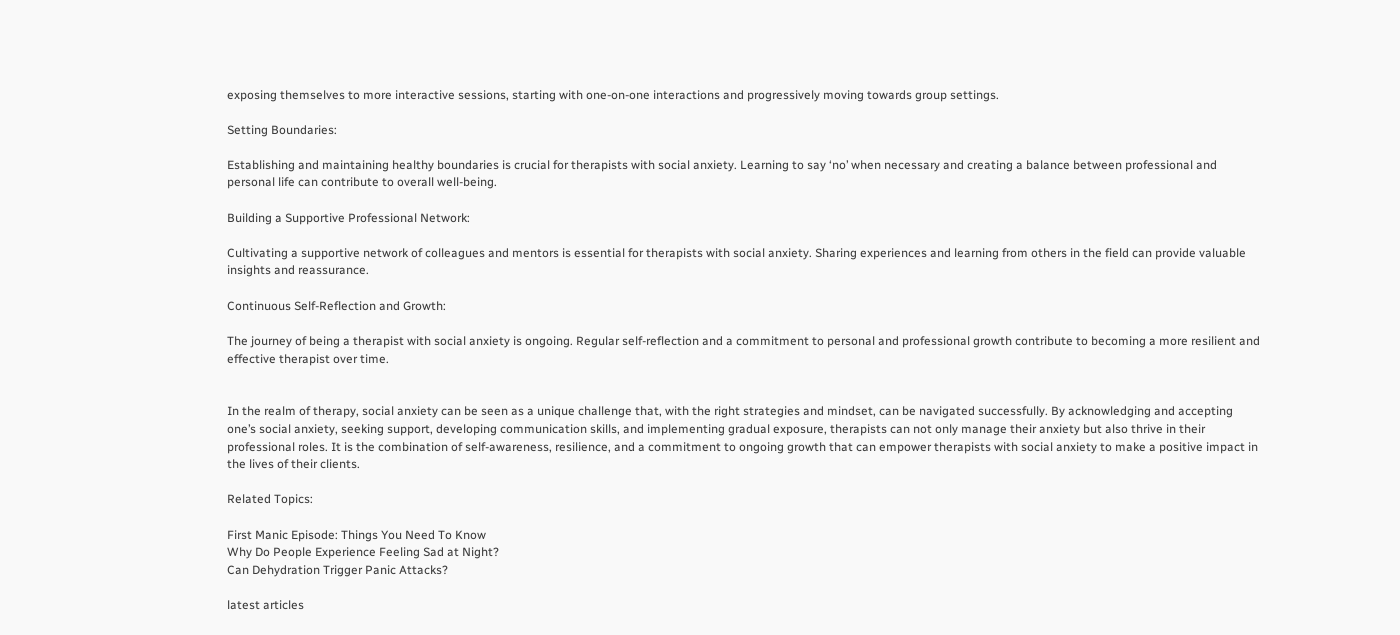exposing themselves to more interactive sessions, starting with one-on-one interactions and progressively moving towards group settings.

Setting Boundaries:

Establishing and maintaining healthy boundaries is crucial for therapists with social anxiety. Learning to say ‘no’ when necessary and creating a balance between professional and personal life can contribute to overall well-being.

Building a Supportive Professional Network:

Cultivating a supportive network of colleagues and mentors is essential for therapists with social anxiety. Sharing experiences and learning from others in the field can provide valuable insights and reassurance.

Continuous Self-Reflection and Growth:

The journey of being a therapist with social anxiety is ongoing. Regular self-reflection and a commitment to personal and professional growth contribute to becoming a more resilient and effective therapist over time.


In the realm of therapy, social anxiety can be seen as a unique challenge that, with the right strategies and mindset, can be navigated successfully. By acknowledging and accepting one’s social anxiety, seeking support, developing communication skills, and implementing gradual exposure, therapists can not only manage their anxiety but also thrive in their professional roles. It is the combination of self-awareness, resilience, and a commitment to ongoing growth that can empower therapists with social anxiety to make a positive impact in the lives of their clients.

Related Topics:

First Manic Episode: Things You Need To Know
Why Do People Experience Feeling Sad at Night?
Can Dehydration Trigger Panic Attacks?

latest articles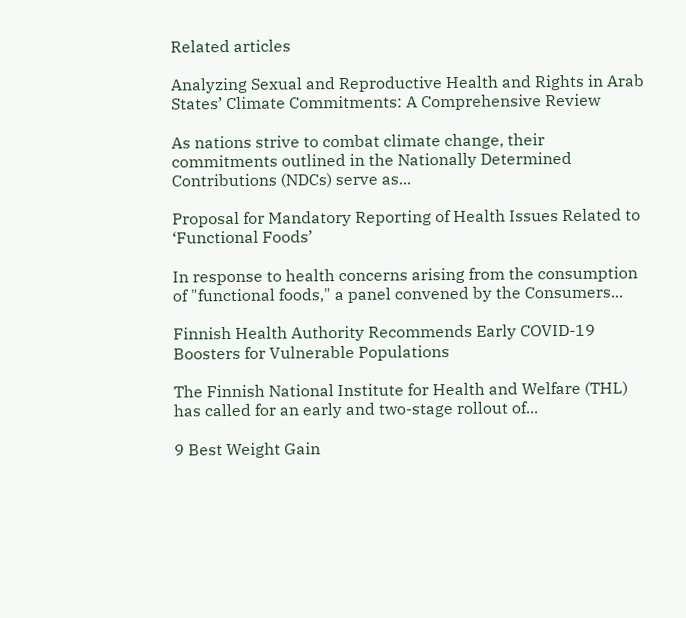Related articles

Analyzing Sexual and Reproductive Health and Rights in Arab States’ Climate Commitments: A Comprehensive Review

As nations strive to combat climate change, their commitments outlined in the Nationally Determined Contributions (NDCs) serve as...

Proposal for Mandatory Reporting of Health Issues Related to ‘Functional Foods’

In response to health concerns arising from the consumption of "functional foods," a panel convened by the Consumers...

Finnish Health Authority Recommends Early COVID-19 Boosters for Vulnerable Populations

The Finnish National Institute for Health and Welfare (THL) has called for an early and two-stage rollout of...

9 Best Weight Gain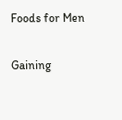Foods for Men

Gaining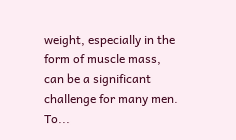weight, especially in the form of muscle mass, can be a significant challenge for many men. To...